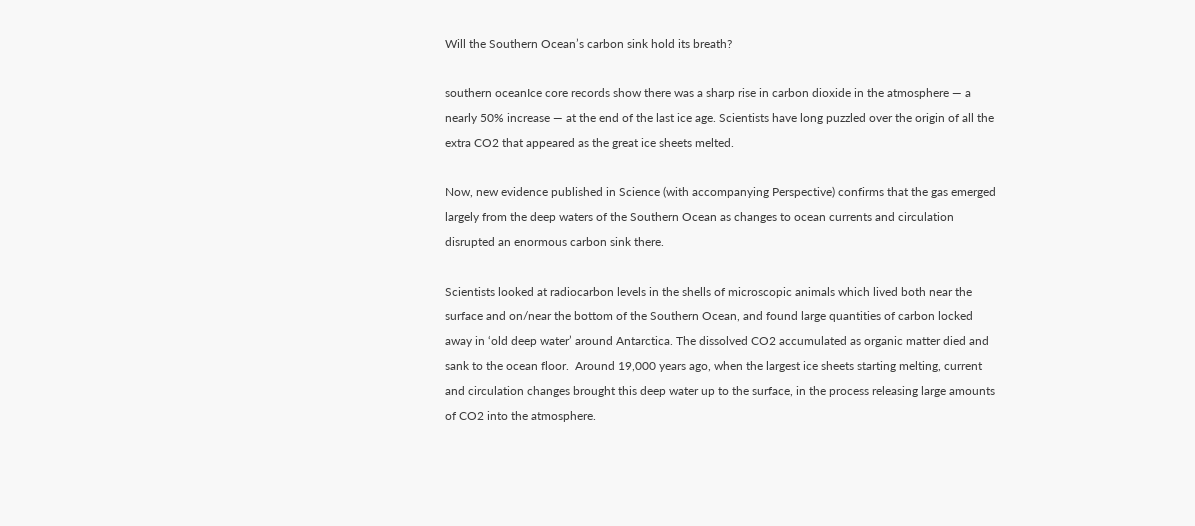Will the Southern Ocean’s carbon sink hold its breath?

southern oceanIce core records show there was a sharp rise in carbon dioxide in the atmosphere — a  nearly 50% increase — at the end of the last ice age. Scientists have long puzzled over the origin of all the extra CO2 that appeared as the great ice sheets melted.

Now, new evidence published in Science (with accompanying Perspective) confirms that the gas emerged largely from the deep waters of the Southern Ocean as changes to ocean currents and circulation disrupted an enormous carbon sink there.

Scientists looked at radiocarbon levels in the shells of microscopic animals which lived both near the surface and on/near the bottom of the Southern Ocean, and found large quantities of carbon locked away in ‘old deep water’ around Antarctica. The dissolved CO2 accumulated as organic matter died and sank to the ocean floor.  Around 19,000 years ago, when the largest ice sheets starting melting, current and circulation changes brought this deep water up to the surface, in the process releasing large amounts of CO2 into the atmosphere.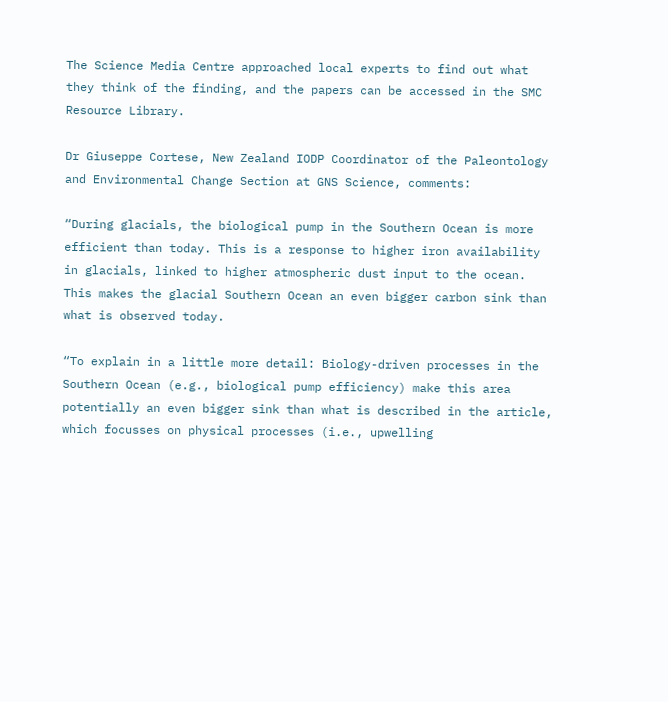The Science Media Centre approached local experts to find out what they think of the finding, and the papers can be accessed in the SMC Resource Library.

Dr Giuseppe Cortese, New Zealand IODP Coordinator of the Paleontology and Environmental Change Section at GNS Science, comments:

“During glacials, the biological pump in the Southern Ocean is more efficient than today. This is a response to higher iron availability in glacials, linked to higher atmospheric dust input to the ocean. This makes the glacial Southern Ocean an even bigger carbon sink than what is observed today.

“To explain in a little more detail: Biology-driven processes in the Southern Ocean (e.g., biological pump efficiency) make this area potentially an even bigger sink than what is described in the article, which focusses on physical processes (i.e., upwelling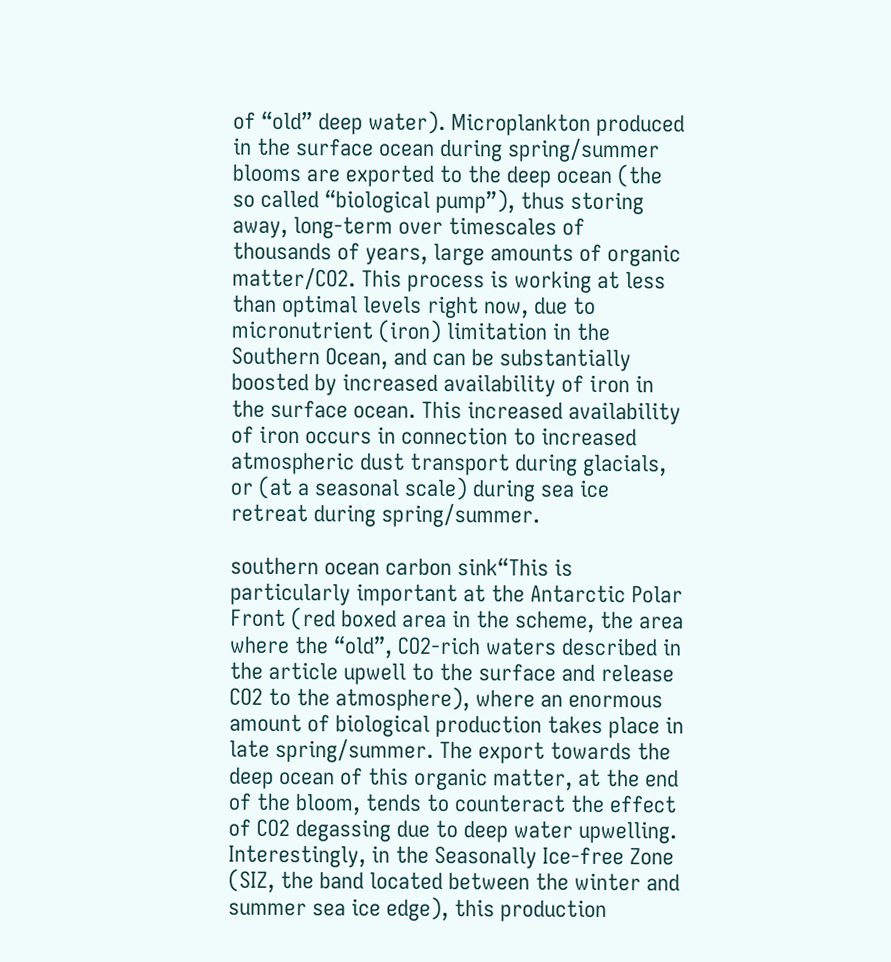of “old” deep water). Microplankton produced in the surface ocean during spring/summer blooms are exported to the deep ocean (the so called “biological pump”), thus storing away, long-term over timescales of thousands of years, large amounts of organic matter/CO2. This process is working at less than optimal levels right now, due to micronutrient (iron) limitation in the Southern Ocean, and can be substantially boosted by increased availability of iron in the surface ocean. This increased availability of iron occurs in connection to increased atmospheric dust transport during glacials, or (at a seasonal scale) during sea ice retreat during spring/summer.

southern ocean carbon sink“This is particularly important at the Antarctic Polar Front (red boxed area in the scheme, the area where the “old”, CO2-rich waters described in the article upwell to the surface and release CO2 to the atmosphere), where an enormous amount of biological production takes place in late spring/summer. The export towards the deep ocean of this organic matter, at the end of the bloom, tends to counteract the effect of CO2 degassing due to deep water upwelling. Interestingly, in the Seasonally Ice-free Zone (SIZ, the band located between the winter and summer sea ice edge), this production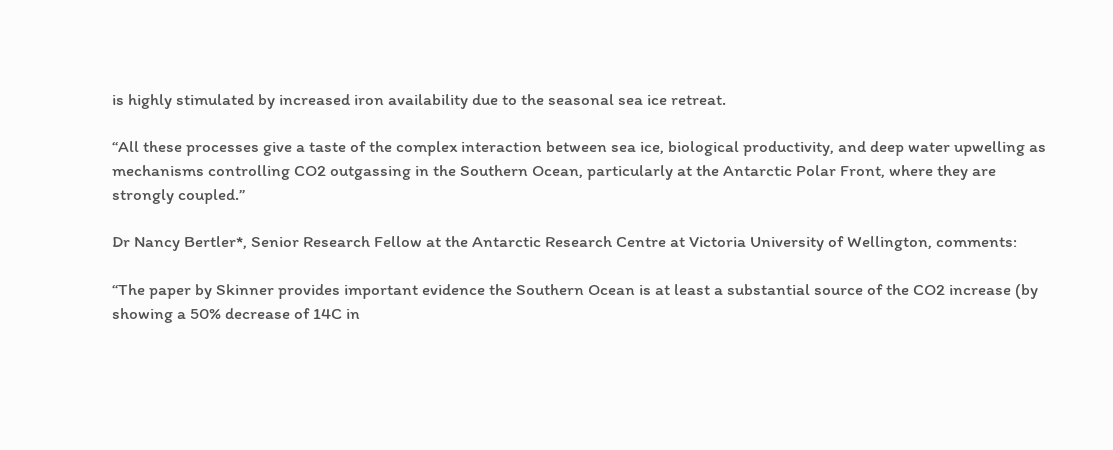is highly stimulated by increased iron availability due to the seasonal sea ice retreat.

“All these processes give a taste of the complex interaction between sea ice, biological productivity, and deep water upwelling as mechanisms controlling CO2 outgassing in the Southern Ocean, particularly at the Antarctic Polar Front, where they are strongly coupled.”

Dr Nancy Bertler*, Senior Research Fellow at the Antarctic Research Centre at Victoria University of Wellington, comments:

“The paper by Skinner provides important evidence the Southern Ocean is at least a substantial source of the CO2 increase (by showing a 50% decrease of 14C in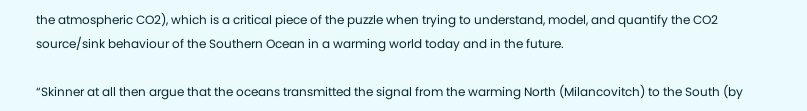the atmospheric CO2), which is a critical piece of the puzzle when trying to understand, model, and quantify the CO2 source/sink behaviour of the Southern Ocean in a warming world today and in the future.

“Skinner at all then argue that the oceans transmitted the signal from the warming North (Milancovitch) to the South (by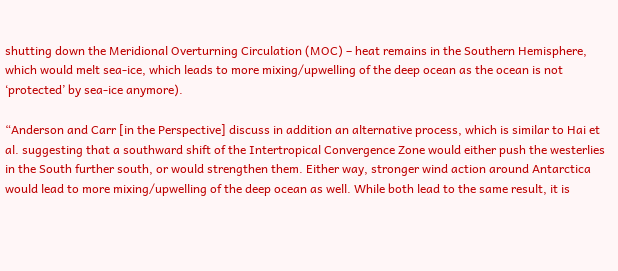shutting down the Meridional Overturning Circulation (MOC) – heat remains in the Southern Hemisphere, which would melt sea-ice, which leads to more mixing/upwelling of the deep ocean as the ocean is not ‘protected’ by sea-ice anymore).

“Anderson and Carr [in the Perspective] discuss in addition an alternative process, which is similar to Hai et al. suggesting that a southward shift of the Intertropical Convergence Zone would either push the westerlies in the South further south, or would strengthen them. Either way, stronger wind action around Antarctica would lead to more mixing/upwelling of the deep ocean as well. While both lead to the same result, it is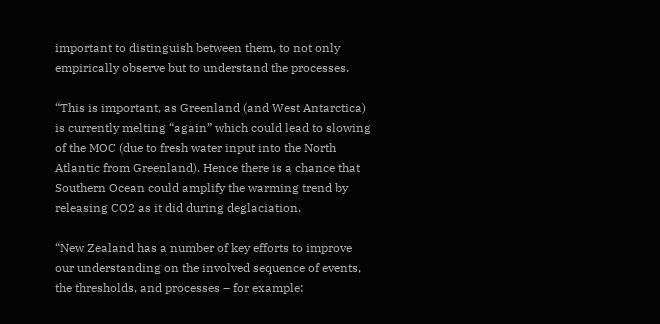important to distinguish between them, to not only empirically observe but to understand the processes.

“This is important, as Greenland (and West Antarctica) is currently melting “again” which could lead to slowing of the MOC (due to fresh water input into the North Atlantic from Greenland). Hence there is a chance that Southern Ocean could amplify the warming trend by releasing CO2 as it did during deglaciation.

“New Zealand has a number of key efforts to improve our understanding on the involved sequence of events, the thresholds, and processes – for example: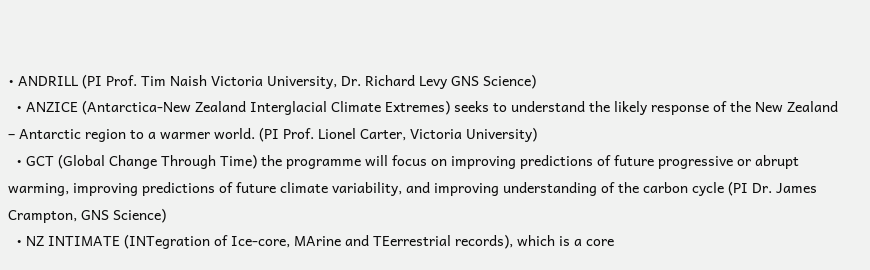• ANDRILL (PI Prof. Tim Naish Victoria University, Dr. Richard Levy GNS Science)
  • ANZICE (Antarctica-New Zealand Interglacial Climate Extremes) seeks to understand the likely response of the New Zealand – Antarctic region to a warmer world. (PI Prof. Lionel Carter, Victoria University)
  • GCT (Global Change Through Time) the programme will focus on improving predictions of future progressive or abrupt warming, improving predictions of future climate variability, and improving understanding of the carbon cycle (PI Dr. James Crampton, GNS Science)
  • NZ INTIMATE (INTegration of Ice-core, MArine and TEerrestrial records), which is a core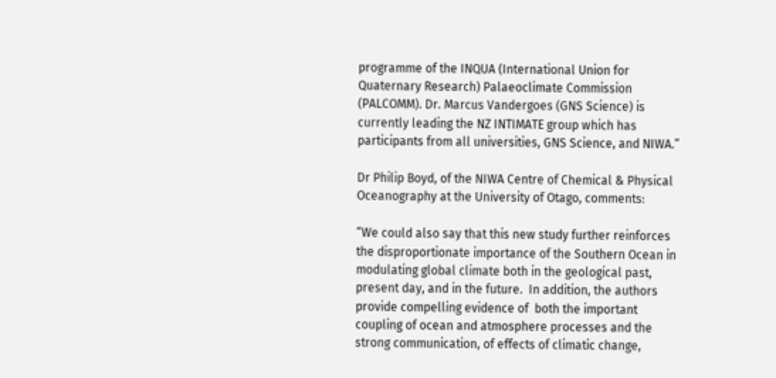programme of the INQUA (International Union for Quaternary Research) Palaeoclimate Commission (PALCOMM). Dr. Marcus Vandergoes (GNS Science) is currently leading the NZ INTIMATE group which has participants from all universities, GNS Science, and NIWA.”

Dr Philip Boyd, of the NIWA Centre of Chemical & Physical Oceanography at the University of Otago, comments:

“We could also say that this new study further reinforces the disproportionate importance of the Southern Ocean in modulating global climate both in the geological past, present day, and in the future.  In addition, the authors provide compelling evidence of  both the important coupling of ocean and atmosphere processes and the strong communication, of effects of climatic change,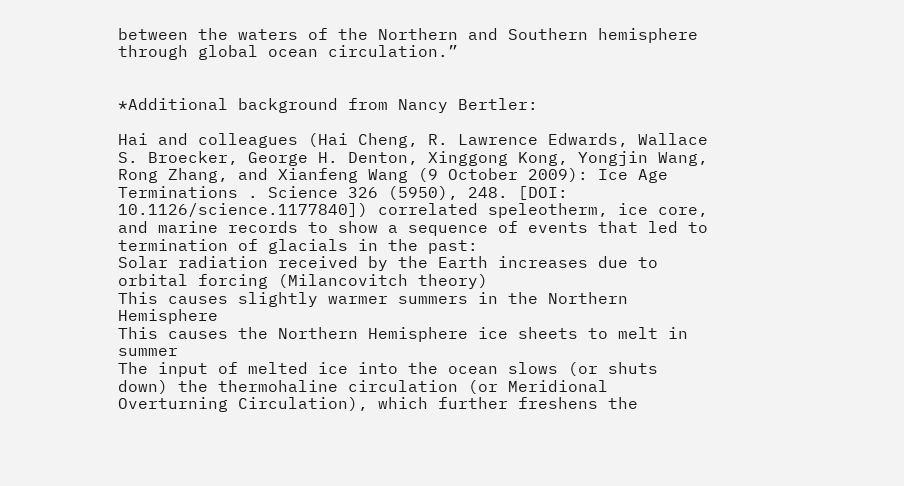between the waters of the Northern and Southern hemisphere through global ocean circulation.”


*Additional background from Nancy Bertler:

Hai and colleagues (Hai Cheng, R. Lawrence Edwards, Wallace S. Broecker, George H. Denton, Xinggong Kong, Yongjin Wang, Rong Zhang, and Xianfeng Wang (9 October 2009): Ice Age Terminations . Science 326 (5950), 248. [DOI: 10.1126/science.1177840]) correlated speleotherm, ice core, and marine records to show a sequence of events that led to termination of glacials in the past:
Solar radiation received by the Earth increases due to orbital forcing (Milancovitch theory)
This causes slightly warmer summers in the Northern Hemisphere
This causes the Northern Hemisphere ice sheets to melt in summer
The input of melted ice into the ocean slows (or shuts down) the thermohaline circulation (or Meridional Overturning Circulation), which further freshens the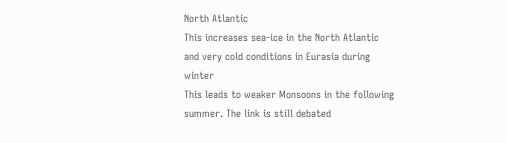North Atlantic
This increases sea-ice in the North Atlantic and very cold conditions in Eurasia during winter
This leads to weaker Monsoons in the following summer. The link is still debated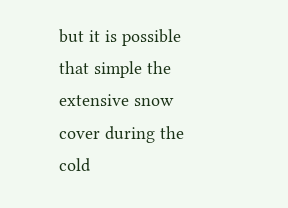but it is possible that simple the extensive snow cover during the cold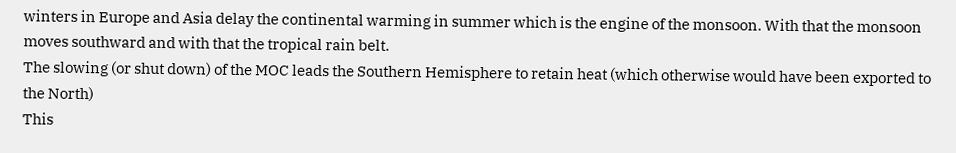winters in Europe and Asia delay the continental warming in summer which is the engine of the monsoon. With that the monsoon moves southward and with that the tropical rain belt.
The slowing (or shut down) of the MOC leads the Southern Hemisphere to retain heat (which otherwise would have been exported to the North)
This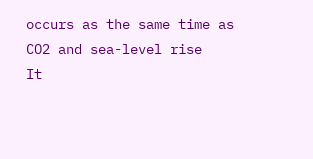occurs as the same time as CO2 and sea-level rise
It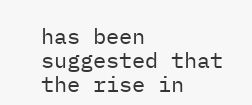has been suggested that the rise in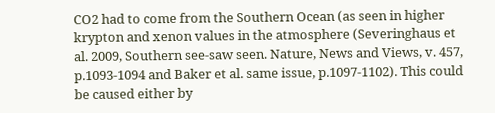CO2 had to come from the Southern Ocean (as seen in higher krypton and xenon values in the atmosphere (Severinghaus et al. 2009, Southern see-saw seen. Nature, News and Views, v. 457, p.1093-1094 and Baker et al. same issue, p.1097-1102). This could be caused either by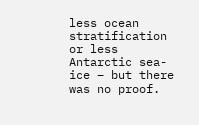less ocean stratification or less Antarctic sea-ice – but there was no proof.